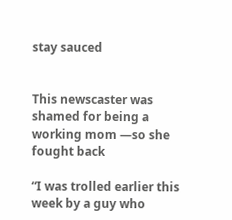stay sauced


This newscaster was shamed for being a working mom —so she fought back

“I was trolled earlier this week by a guy who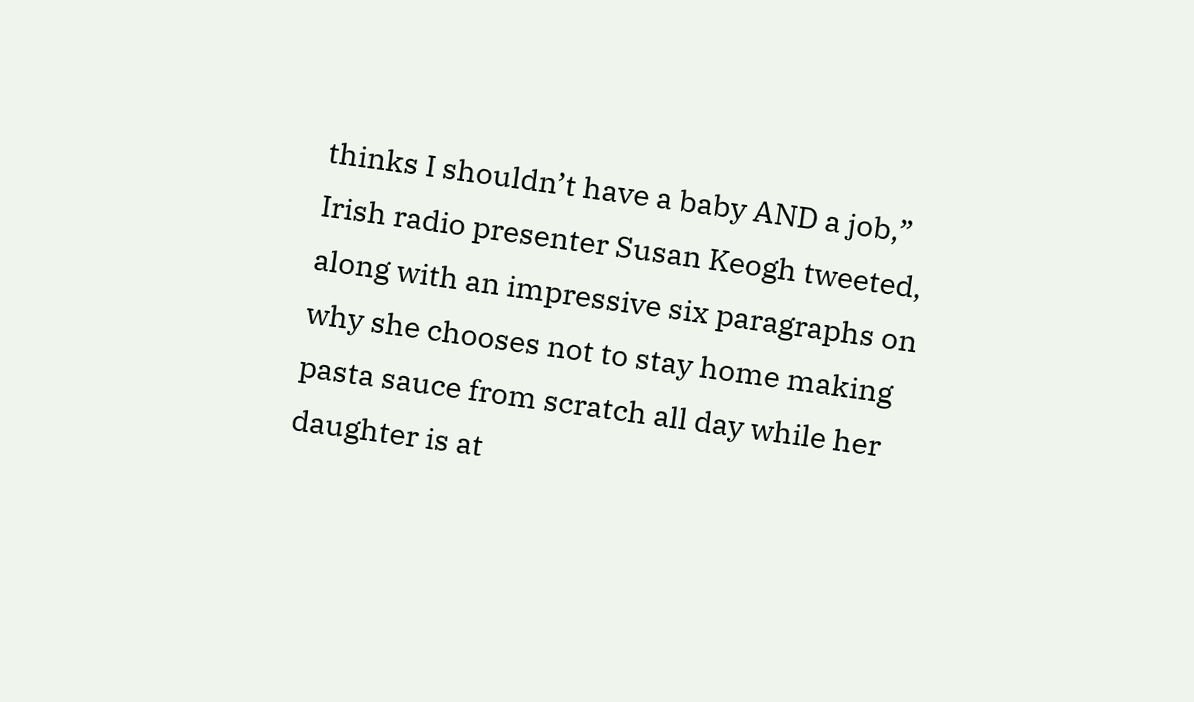thinks I shouldn’t have a baby AND a job,” Irish radio presenter Susan Keogh tweeted, along with an impressive six paragraphs on why she chooses not to stay home making pasta sauce from scratch all day while her daughter is at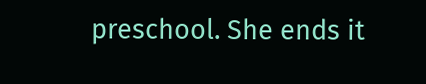preschool. She ends it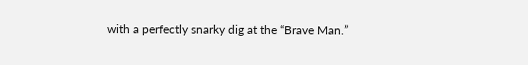with a perfectly snarky dig at the “Brave Man.”